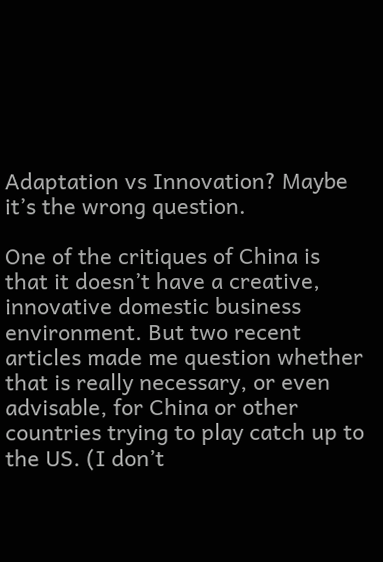Adaptation vs Innovation? Maybe it’s the wrong question.

One of the critiques of China is that it doesn’t have a creative, innovative domestic business environment. But two recent articles made me question whether that is really necessary, or even advisable, for China or other countries trying to play catch up to the US. (I don’t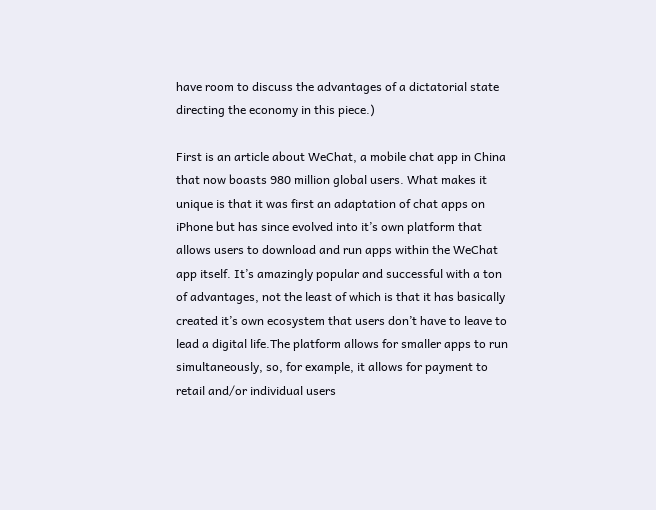have room to discuss the advantages of a dictatorial state directing the economy in this piece.)

First is an article about WeChat, a mobile chat app in China that now boasts 980 million global users. What makes it unique is that it was first an adaptation of chat apps on iPhone but has since evolved into it’s own platform that allows users to download and run apps within the WeChat app itself. It’s amazingly popular and successful with a ton of advantages, not the least of which is that it has basically created it’s own ecosystem that users don’t have to leave to lead a digital life.The platform allows for smaller apps to run simultaneously, so, for example, it allows for payment to retail and/or individual users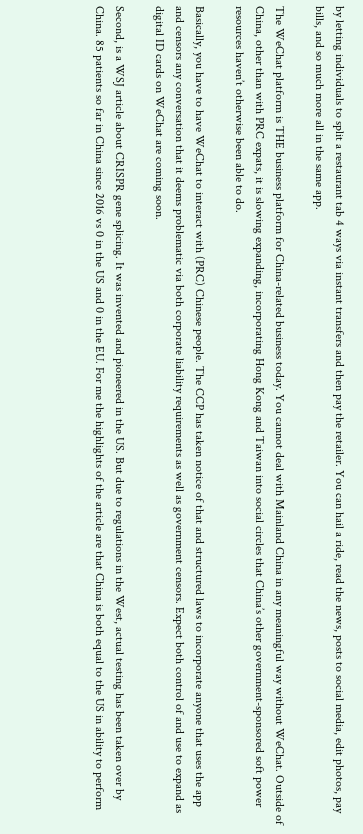by letting individuals to split a restaurant tab 4 ways via instant transfers and then pay the retailer. You can hail a ride, read the news, posts to social media, edit photos, pay bills, and so much more all in the same app.

The WeChat platform is THE business platform for China-related business today. You cannot deal with Mainland China in any meaningful way without WeChat. Outside of China, other than with PRC expats, it is slowing expanding, incorporating Hong Kong and Taiwan into social circles that China’s other government-sponsored soft power resources haven’t otherwise been able to do.

Basically, you have to have WeChat to interact with (PRC) Chinese people. The CCP has taken notice of that and structured laws to incorporate anyone that uses the app and censors any conversation that it deems problematic via both corporate liability requirements as well as government censors. Expect both control of and use to expand as digital ID cards on WeChat are coming soon.

Second, is a WSJ article about CRISPR gene splicing. It was invented and pioneered in the US. But due to regulations in the West, actual testing has been taken over by China. 85 patients so far in China since 2016 vs 0 in the US and 0 in the EU. For me the highlights of the article are that China is both equal to the US in ability to perform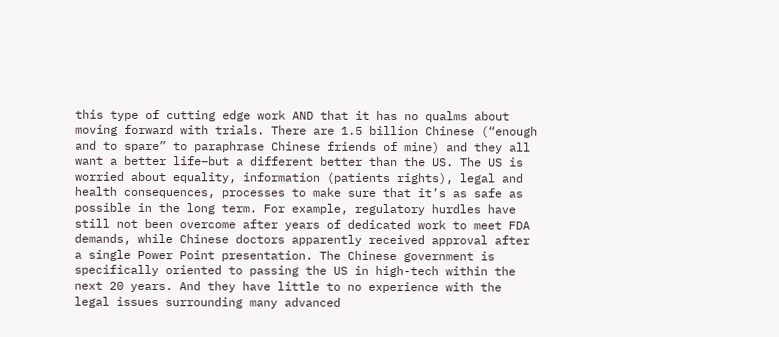this type of cutting edge work AND that it has no qualms about moving forward with trials. There are 1.5 billion Chinese (“enough and to spare” to paraphrase Chinese friends of mine) and they all want a better life–but a different better than the US. The US is worried about equality, information (patients rights), legal and health consequences, processes to make sure that it’s as safe as possible in the long term. For example, regulatory hurdles have still not been overcome after years of dedicated work to meet FDA demands, while Chinese doctors apparently received approval after a single Power Point presentation. The Chinese government is specifically oriented to passing the US in high-tech within the next 20 years. And they have little to no experience with the legal issues surrounding many advanced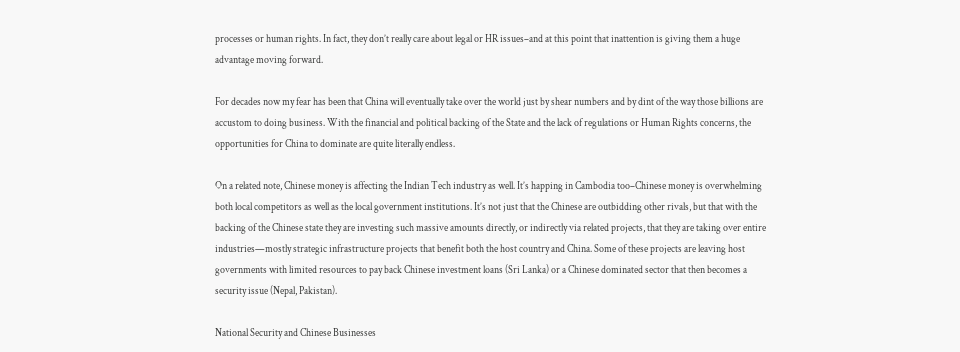processes or human rights. In fact, they don’t really care about legal or HR issues–and at this point that inattention is giving them a huge advantage moving forward.

For decades now my fear has been that China will eventually take over the world just by shear numbers and by dint of the way those billions are accustom to doing business. With the financial and political backing of the State and the lack of regulations or Human Rights concerns, the opportunities for China to dominate are quite literally endless.

On a related note, Chinese money is affecting the Indian Tech industry as well. It’s happing in Cambodia too–Chinese money is overwhelming both local competitors as well as the local government institutions. It’s not just that the Chinese are outbidding other rivals, but that with the backing of the Chinese state they are investing such massive amounts directly, or indirectly via related projects, that they are taking over entire industries—mostly strategic infrastructure projects that benefit both the host country and China. Some of these projects are leaving host governments with limited resources to pay back Chinese investment loans (Sri Lanka) or a Chinese dominated sector that then becomes a security issue (Nepal, Pakistan).

National Security and Chinese Businesses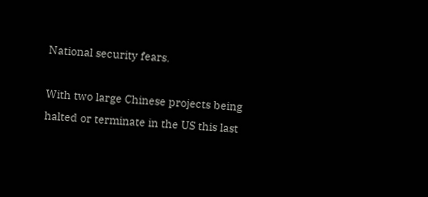National security fears.

With two large Chinese projects being halted or terminate in the US this last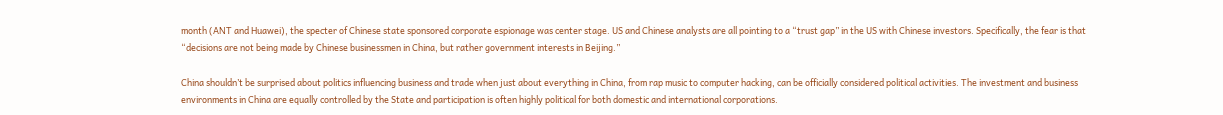month (ANT and Huawei), the specter of Chinese state sponsored corporate espionage was center stage. US and Chinese analysts are all pointing to a “trust gap” in the US with Chinese investors. Specifically, the fear is that “decisions are not being made by Chinese businessmen in China, but rather government interests in Beijing.”

China shouldn’t be surprised about politics influencing business and trade when just about everything in China, from rap music to computer hacking, can be officially considered political activities. The investment and business environments in China are equally controlled by the State and participation is often highly political for both domestic and international corporations.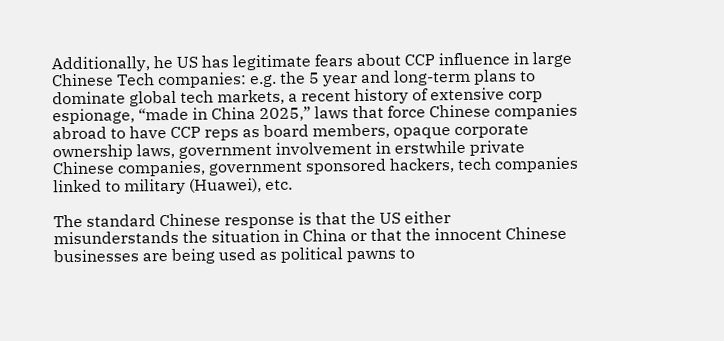Additionally, he US has legitimate fears about CCP influence in large Chinese Tech companies: e.g. the 5 year and long-term plans to dominate global tech markets, a recent history of extensive corp espionage, “made in China 2025,” laws that force Chinese companies abroad to have CCP reps as board members, opaque corporate ownership laws, government involvement in erstwhile private Chinese companies, government sponsored hackers, tech companies linked to military (Huawei), etc.

The standard Chinese response is that the US either misunderstands the situation in China or that the innocent Chinese businesses are being used as political pawns to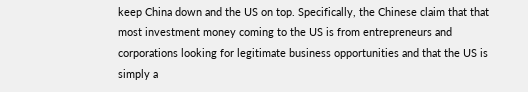keep China down and the US on top. Specifically, the Chinese claim that that most investment money coming to the US is from entrepreneurs and corporations looking for legitimate business opportunities and that the US is simply a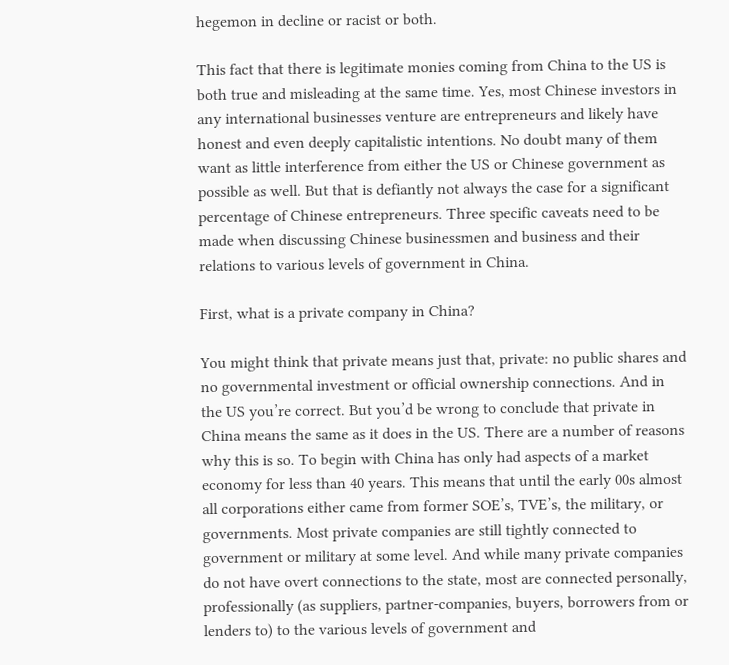hegemon in decline or racist or both.

This fact that there is legitimate monies coming from China to the US is both true and misleading at the same time. Yes, most Chinese investors in any international businesses venture are entrepreneurs and likely have honest and even deeply capitalistic intentions. No doubt many of them want as little interference from either the US or Chinese government as possible as well. But that is defiantly not always the case for a significant percentage of Chinese entrepreneurs. Three specific caveats need to be made when discussing Chinese businessmen and business and their relations to various levels of government in China.

First, what is a private company in China?

You might think that private means just that, private: no public shares and no governmental investment or official ownership connections. And in the US you’re correct. But you’d be wrong to conclude that private in China means the same as it does in the US. There are a number of reasons why this is so. To begin with China has only had aspects of a market economy for less than 40 years. This means that until the early 00s almost all corporations either came from former SOE’s, TVE’s, the military, or governments. Most private companies are still tightly connected to government or military at some level. And while many private companies do not have overt connections to the state, most are connected personally, professionally (as suppliers, partner-companies, buyers, borrowers from or lenders to) to the various levels of government and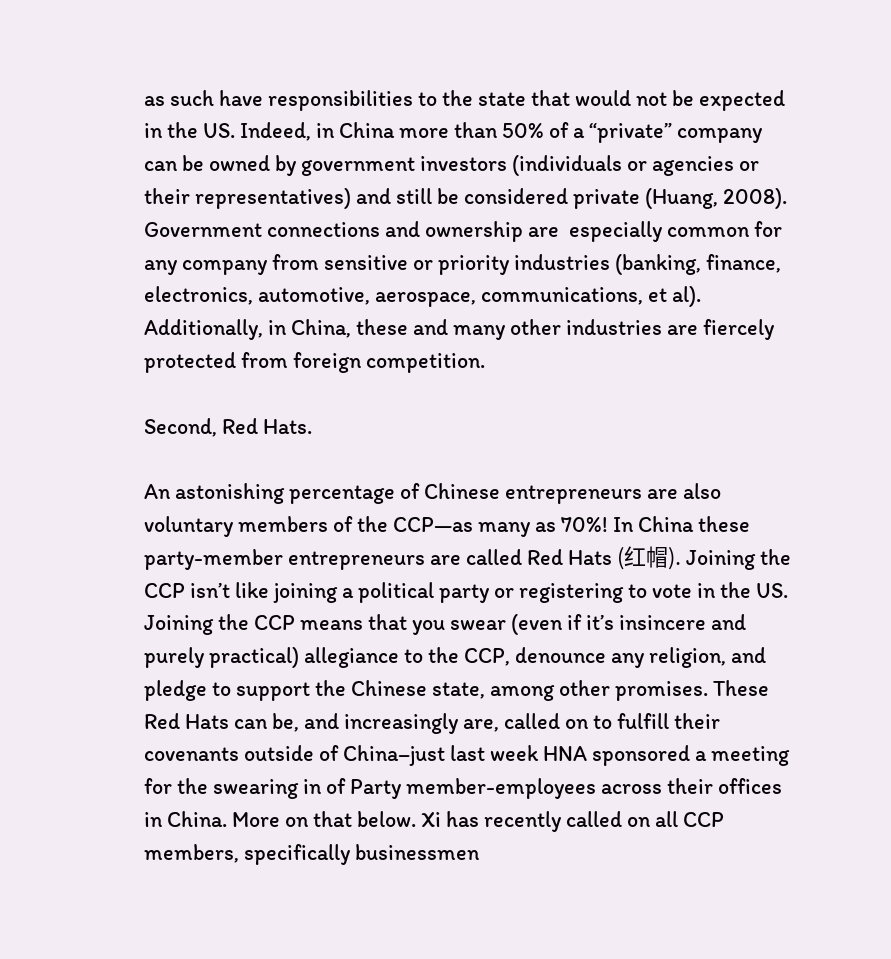as such have responsibilities to the state that would not be expected in the US. Indeed, in China more than 50% of a “private” company can be owned by government investors (individuals or agencies or their representatives) and still be considered private (Huang, 2008). Government connections and ownership are  especially common for any company from sensitive or priority industries (banking, finance, electronics, automotive, aerospace, communications, et al). Additionally, in China, these and many other industries are fiercely protected from foreign competition.

Second, Red Hats.

An astonishing percentage of Chinese entrepreneurs are also voluntary members of the CCP—as many as 70%! In China these party-member entrepreneurs are called Red Hats (红帽). Joining the CCP isn’t like joining a political party or registering to vote in the US. Joining the CCP means that you swear (even if it’s insincere and purely practical) allegiance to the CCP, denounce any religion, and pledge to support the Chinese state, among other promises. These Red Hats can be, and increasingly are, called on to fulfill their covenants outside of China–just last week HNA sponsored a meeting for the swearing in of Party member-employees across their offices in China. More on that below. Xi has recently called on all CCP members, specifically businessmen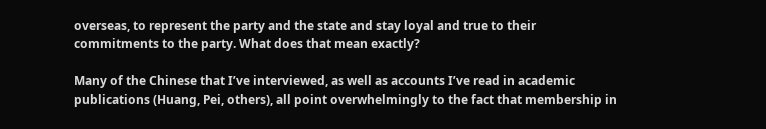overseas, to represent the party and the state and stay loyal and true to their commitments to the party. What does that mean exactly?

Many of the Chinese that I’ve interviewed, as well as accounts I’ve read in academic publications (Huang, Pei, others), all point overwhelmingly to the fact that membership in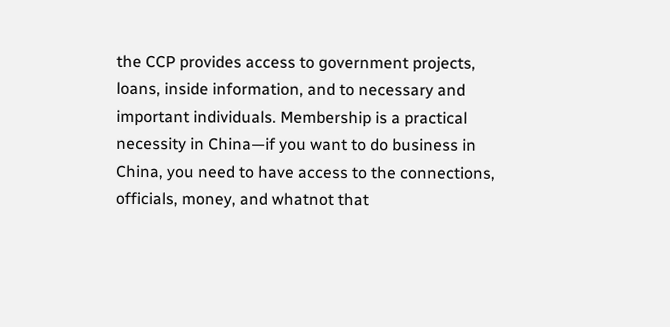the CCP provides access to government projects, loans, inside information, and to necessary and important individuals. Membership is a practical necessity in China—if you want to do business in China, you need to have access to the connections, officials, money, and whatnot that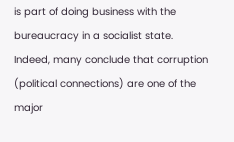is part of doing business with the bureaucracy in a socialist state. Indeed, many conclude that corruption (political connections) are one of the major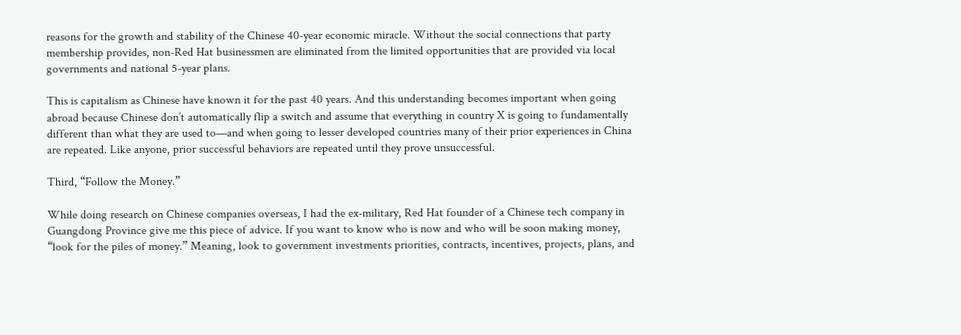reasons for the growth and stability of the Chinese 40-year economic miracle. Without the social connections that party membership provides, non-Red Hat businessmen are eliminated from the limited opportunities that are provided via local governments and national 5-year plans.

This is capitalism as Chinese have known it for the past 40 years. And this understanding becomes important when going abroad because Chinese don’t automatically flip a switch and assume that everything in country X is going to fundamentally different than what they are used to—and when going to lesser developed countries many of their prior experiences in China are repeated. Like anyone, prior successful behaviors are repeated until they prove unsuccessful.

Third, “Follow the Money.”

While doing research on Chinese companies overseas, I had the ex-military, Red Hat founder of a Chinese tech company in Guangdong Province give me this piece of advice. If you want to know who is now and who will be soon making money, “look for the piles of money.” Meaning, look to government investments priorities, contracts, incentives, projects, plans, and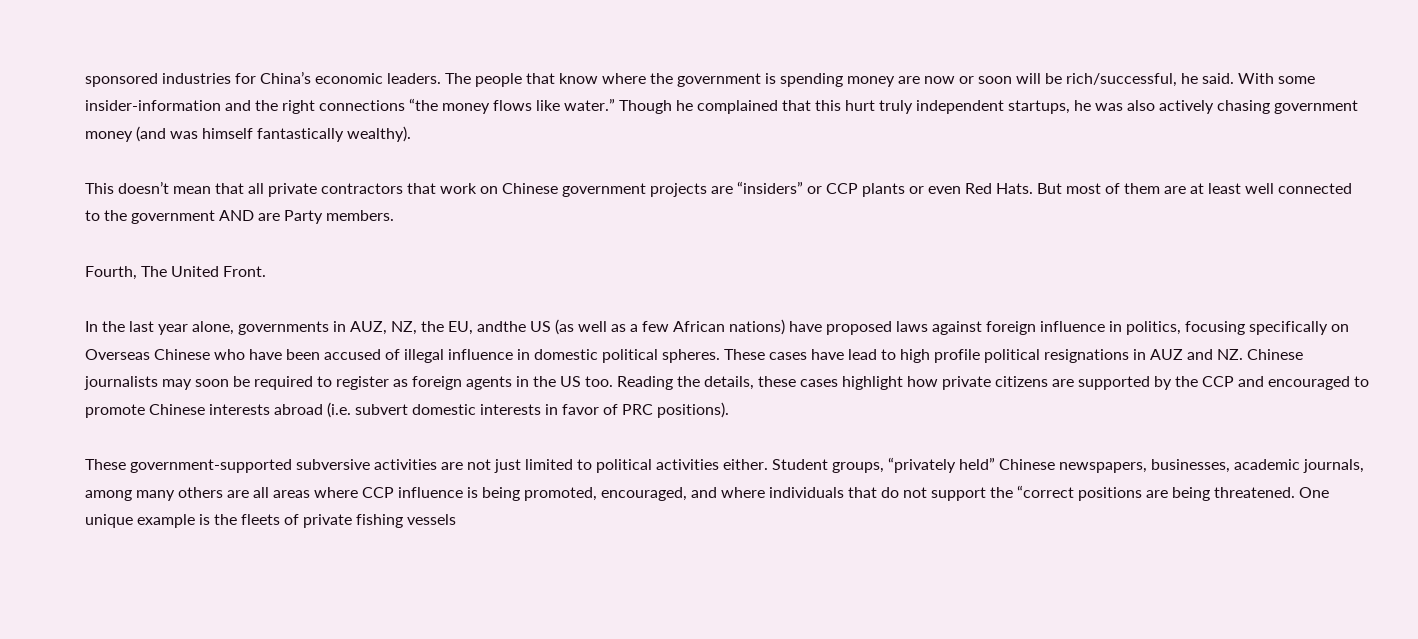sponsored industries for China’s economic leaders. The people that know where the government is spending money are now or soon will be rich/successful, he said. With some insider-information and the right connections “the money flows like water.” Though he complained that this hurt truly independent startups, he was also actively chasing government money (and was himself fantastically wealthy).

This doesn’t mean that all private contractors that work on Chinese government projects are “insiders” or CCP plants or even Red Hats. But most of them are at least well connected to the government AND are Party members.

Fourth, The United Front.

In the last year alone, governments in AUZ, NZ, the EU, andthe US (as well as a few African nations) have proposed laws against foreign influence in politics, focusing specifically on Overseas Chinese who have been accused of illegal influence in domestic political spheres. These cases have lead to high profile political resignations in AUZ and NZ. Chinese journalists may soon be required to register as foreign agents in the US too. Reading the details, these cases highlight how private citizens are supported by the CCP and encouraged to promote Chinese interests abroad (i.e. subvert domestic interests in favor of PRC positions).

These government-supported subversive activities are not just limited to political activities either. Student groups, “privately held” Chinese newspapers, businesses, academic journals, among many others are all areas where CCP influence is being promoted, encouraged, and where individuals that do not support the “correct positions are being threatened. One unique example is the fleets of private fishing vessels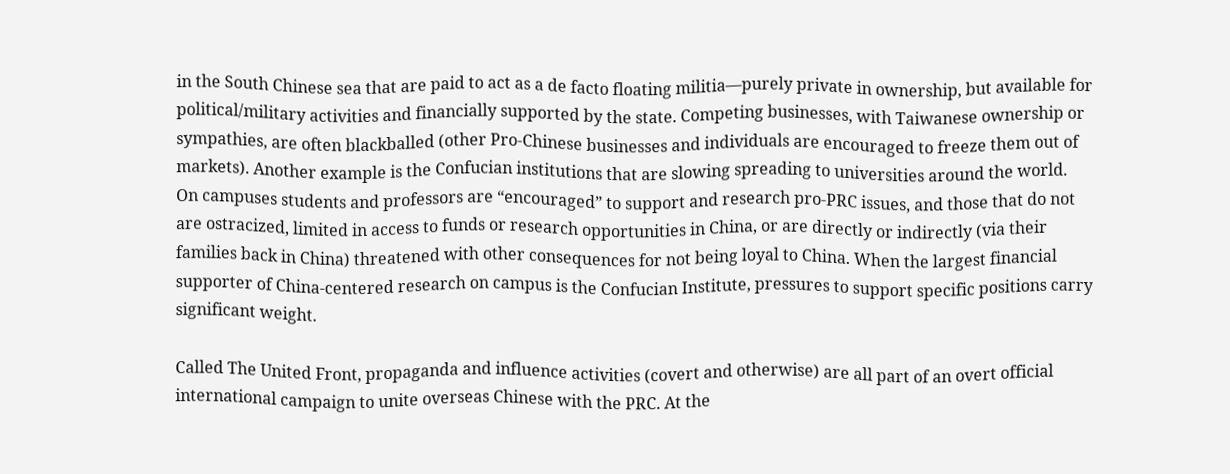in the South Chinese sea that are paid to act as a de facto floating militia—purely private in ownership, but available for political/military activities and financially supported by the state. Competing businesses, with Taiwanese ownership or sympathies, are often blackballed (other Pro-Chinese businesses and individuals are encouraged to freeze them out of markets). Another example is the Confucian institutions that are slowing spreading to universities around the world.  On campuses students and professors are “encouraged” to support and research pro-PRC issues, and those that do not are ostracized, limited in access to funds or research opportunities in China, or are directly or indirectly (via their families back in China) threatened with other consequences for not being loyal to China. When the largest financial supporter of China-centered research on campus is the Confucian Institute, pressures to support specific positions carry significant weight.

Called The United Front, propaganda and influence activities (covert and otherwise) are all part of an overt official international campaign to unite overseas Chinese with the PRC. At the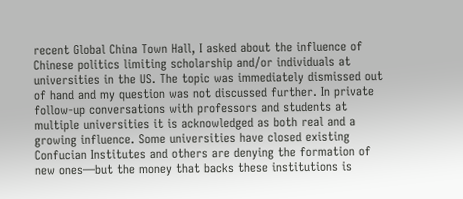recent Global China Town Hall, I asked about the influence of Chinese politics limiting scholarship and/or individuals at universities in the US. The topic was immediately dismissed out of hand and my question was not discussed further. In private follow-up conversations with professors and students at multiple universities it is acknowledged as both real and a growing influence. Some universities have closed existing Confucian Institutes and others are denying the formation of new ones—but the money that backs these institutions is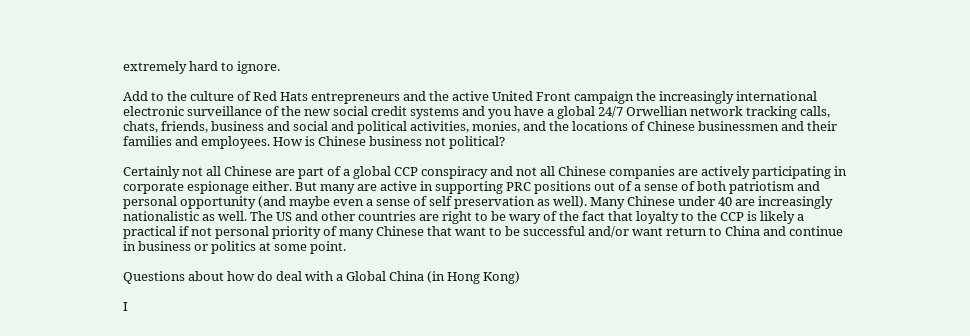extremely hard to ignore.

Add to the culture of Red Hats entrepreneurs and the active United Front campaign the increasingly international electronic surveillance of the new social credit systems and you have a global 24/7 Orwellian network tracking calls, chats, friends, business and social and political activities, monies, and the locations of Chinese businessmen and their families and employees. How is Chinese business not political?

Certainly not all Chinese are part of a global CCP conspiracy and not all Chinese companies are actively participating in corporate espionage either. But many are active in supporting PRC positions out of a sense of both patriotism and personal opportunity (and maybe even a sense of self preservation as well). Many Chinese under 40 are increasingly nationalistic as well. The US and other countries are right to be wary of the fact that loyalty to the CCP is likely a practical if not personal priority of many Chinese that want to be successful and/or want return to China and continue in business or politics at some point.

Questions about how do deal with a Global China (in Hong Kong)

I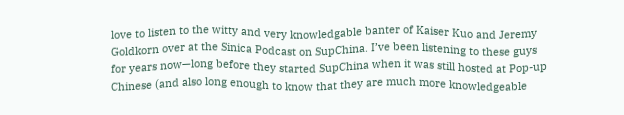love to listen to the witty and very knowledgable banter of Kaiser Kuo and Jeremy Goldkorn over at the Sinica Podcast on SupChina. I’ve been listening to these guys for years now—long before they started SupChina when it was still hosted at Pop-up Chinese (and also long enough to know that they are much more knowledgeable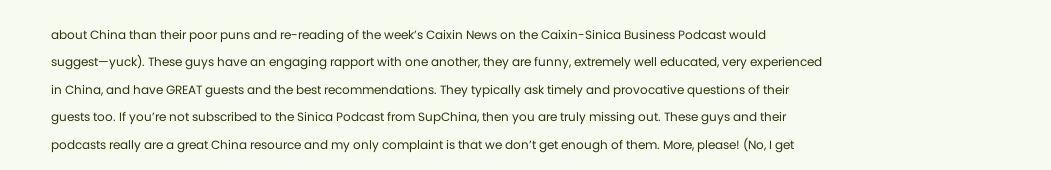about China than their poor puns and re-reading of the week’s Caixin News on the Caixin-Sinica Business Podcast would suggest—yuck). These guys have an engaging rapport with one another, they are funny, extremely well educated, very experienced in China, and have GREAT guests and the best recommendations. They typically ask timely and provocative questions of their guests too. If you’re not subscribed to the Sinica Podcast from SupChina, then you are truly missing out. These guys and their podcasts really are a great China resource and my only complaint is that we don’t get enough of them. More, please! (No, I get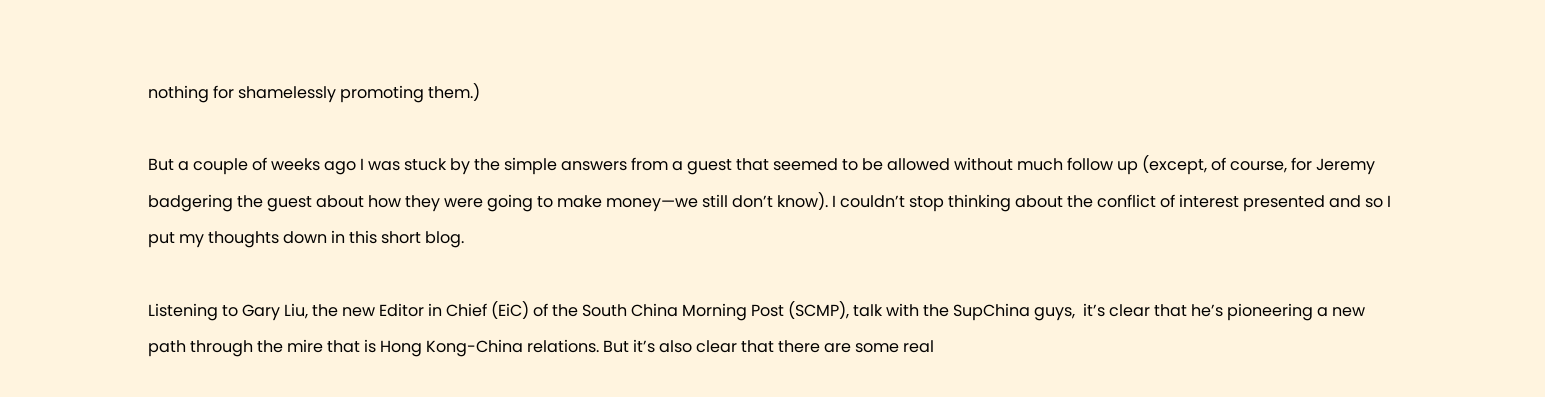nothing for shamelessly promoting them.)

But a couple of weeks ago I was stuck by the simple answers from a guest that seemed to be allowed without much follow up (except, of course, for Jeremy badgering the guest about how they were going to make money—we still don’t know). I couldn’t stop thinking about the conflict of interest presented and so I put my thoughts down in this short blog.

Listening to Gary Liu, the new Editor in Chief (EiC) of the South China Morning Post (SCMP), talk with the SupChina guys,  it’s clear that he’s pioneering a new path through the mire that is Hong Kong-China relations. But it’s also clear that there are some real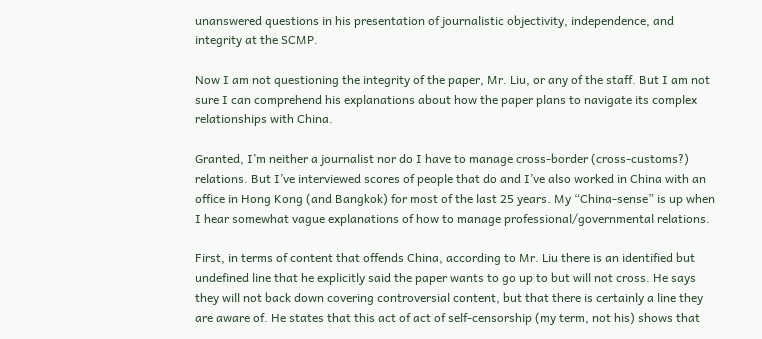unanswered questions in his presentation of journalistic objectivity, independence, and integrity at the SCMP.

Now I am not questioning the integrity of the paper, Mr. Liu, or any of the staff. But I am not sure I can comprehend his explanations about how the paper plans to navigate its complex relationships with China.

Granted, I’m neither a journalist nor do I have to manage cross-border (cross-customs?) relations. But I’ve interviewed scores of people that do and I’ve also worked in China with an office in Hong Kong (and Bangkok) for most of the last 25 years. My “China-sense” is up when I hear somewhat vague explanations of how to manage professional/governmental relations.

First, in terms of content that offends China, according to Mr. Liu there is an identified but undefined line that he explicitly said the paper wants to go up to but will not cross. He says they will not back down covering controversial content, but that there is certainly a line they are aware of. He states that this act of act of self-censorship (my term, not his) shows that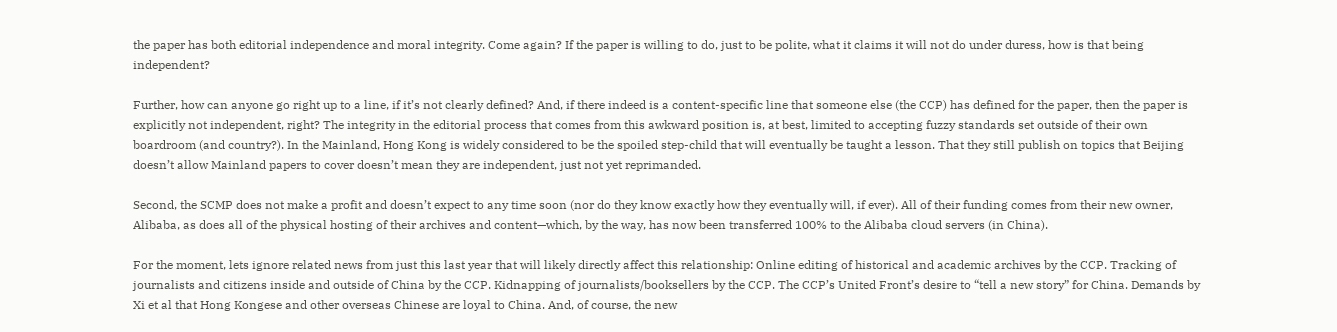the paper has both editorial independence and moral integrity. Come again? If the paper is willing to do, just to be polite, what it claims it will not do under duress, how is that being independent?

Further, how can anyone go right up to a line, if it’s not clearly defined? And, if there indeed is a content-specific line that someone else (the CCP) has defined for the paper, then the paper is explicitly not independent, right? The integrity in the editorial process that comes from this awkward position is, at best, limited to accepting fuzzy standards set outside of their own boardroom (and country?). In the Mainland, Hong Kong is widely considered to be the spoiled step-child that will eventually be taught a lesson. That they still publish on topics that Beijing doesn’t allow Mainland papers to cover doesn’t mean they are independent, just not yet reprimanded.

Second, the SCMP does not make a profit and doesn’t expect to any time soon (nor do they know exactly how they eventually will, if ever). All of their funding comes from their new owner, Alibaba, as does all of the physical hosting of their archives and content—which, by the way, has now been transferred 100% to the Alibaba cloud servers (in China).

For the moment, lets ignore related news from just this last year that will likely directly affect this relationship: Online editing of historical and academic archives by the CCP. Tracking of journalists and citizens inside and outside of China by the CCP. Kidnapping of journalists/booksellers by the CCP. The CCP’s United Front’s desire to “tell a new story” for China. Demands by Xi et al that Hong Kongese and other overseas Chinese are loyal to China. And, of course, the new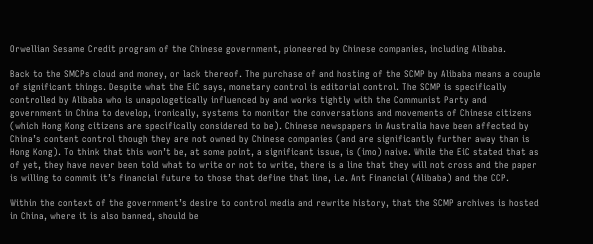Orwellian Sesame Credit program of the Chinese government, pioneered by Chinese companies, including Alibaba.

Back to the SMCPs cloud and money, or lack thereof. The purchase of and hosting of the SCMP by Alibaba means a couple of significant things. Despite what the EiC says, monetary control is editorial control. The SCMP is specifically controlled by Alibaba who is unapologetically influenced by and works tightly with the Communist Party and government in China to develop, ironically, systems to monitor the conversations and movements of Chinese citizens (which Hong Kong citizens are specifically considered to be). Chinese newspapers in Australia have been affected by China’s content control though they are not owned by Chinese companies (and are significantly further away than is Hong Kong). To think that this won’t be, at some point, a significant issue, is (imo) naive. While the EiC stated that as of yet, they have never been told what to write or not to write, there is a line that they will not cross and the paper is willing to commit it’s financial future to those that define that line, i.e. Ant Financial (Alibaba) and the CCP.

Within the context of the government’s desire to control media and rewrite history, that the SCMP archives is hosted in China, where it is also banned, should be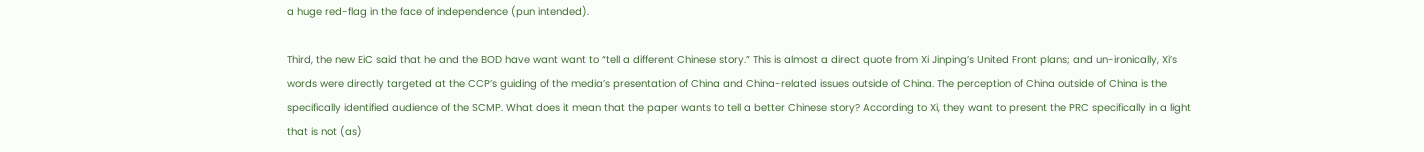a huge red-flag in the face of independence (pun intended).

Third, the new EiC said that he and the BOD have want want to “tell a different Chinese story.” This is almost a direct quote from Xi Jinping’s United Front plans; and un-ironically, Xi’s words were directly targeted at the CCP’s guiding of the media’s presentation of China and China-related issues outside of China. The perception of China outside of China is the specifically identified audience of the SCMP. What does it mean that the paper wants to tell a better Chinese story? According to Xi, they want to present the PRC specifically in a light that is not (as)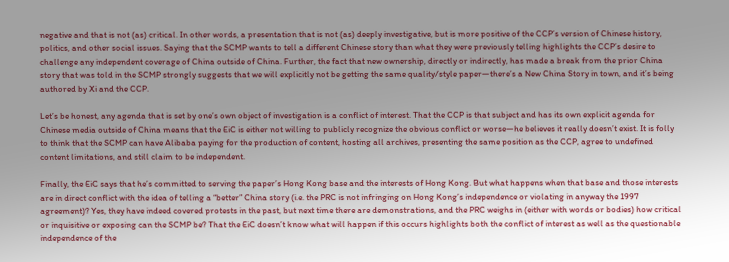negative and that is not (as) critical. In other words, a presentation that is not (as) deeply investigative, but is more positive of the CCP’s version of Chinese history, politics, and other social issues. Saying that the SCMP wants to tell a different Chinese story than what they were previously telling highlights the CCP’s desire to challenge any independent coverage of China outside of China. Further, the fact that new ownership, directly or indirectly, has made a break from the prior China story that was told in the SCMP strongly suggests that we will explicitly not be getting the same quality/style paper—there’s a New China Story in town, and it’s being authored by Xi and the CCP.

Let’s be honest, any agenda that is set by one’s own object of investigation is a conflict of interest. That the CCP is that subject and has its own explicit agenda for Chinese media outside of China means that the EiC is either not willing to publicly recognize the obvious conflict or worse—he believes it really doesn’t exist. It is folly to think that the SCMP can have Alibaba paying for the production of content, hosting all archives, presenting the same position as the CCP, agree to undefined content limitations, and still claim to be independent.

Finally, the EiC says that he’s committed to serving the paper’s Hong Kong base and the interests of Hong Kong. But what happens when that base and those interests are in direct conflict with the idea of telling a “better” China story (i.e. the PRC is not infringing on Hong Kong’s independence or violating in anyway the 1997 agreement)? Yes, they have indeed covered protests in the past, but next time there are demonstrations, and the PRC weighs in (either with words or bodies) how critical or inquisitive or exposing can the SCMP be? That the EiC doesn’t know what will happen if this occurs highlights both the conflict of interest as well as the questionable independence of the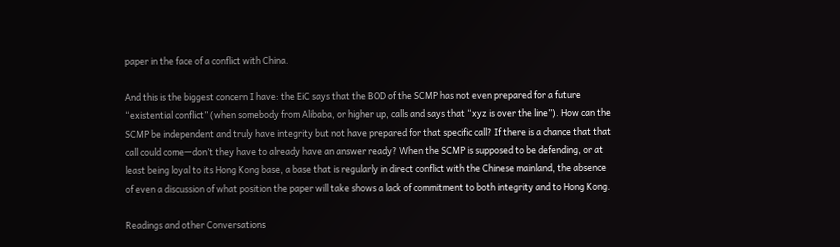paper in the face of a conflict with China.

And this is the biggest concern I have: the EiC says that the BOD of the SCMP has not even prepared for a future “existential conflict” (when somebody from Alibaba, or higher up, calls and says that “xyz is over the line”). How can the SCMP be independent and truly have integrity but not have prepared for that specific call? If there is a chance that that call could come—don’t they have to already have an answer ready? When the SCMP is supposed to be defending, or at least being loyal to its Hong Kong base, a base that is regularly in direct conflict with the Chinese mainland, the absence of even a discussion of what position the paper will take shows a lack of commitment to both integrity and to Hong Kong.

Readings and other Conversations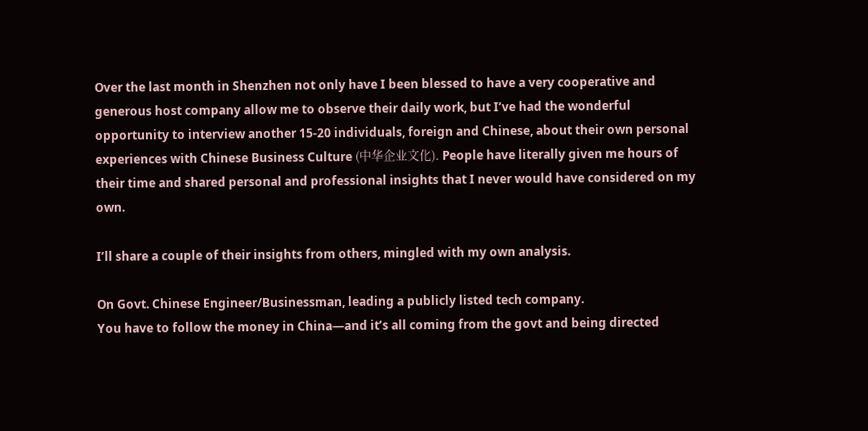Over the last month in Shenzhen not only have I been blessed to have a very cooperative and generous host company allow me to observe their daily work, but I’ve had the wonderful opportunity to interview another 15-20 individuals, foreign and Chinese, about their own personal experiences with Chinese Business Culture (中华企业文化). People have literally given me hours of their time and shared personal and professional insights that I never would have considered on my own.

I’ll share a couple of their insights from others, mingled with my own analysis.

On Govt. Chinese Engineer/Businessman, leading a publicly listed tech company.
You have to follow the money in China—and it’s all coming from the govt and being directed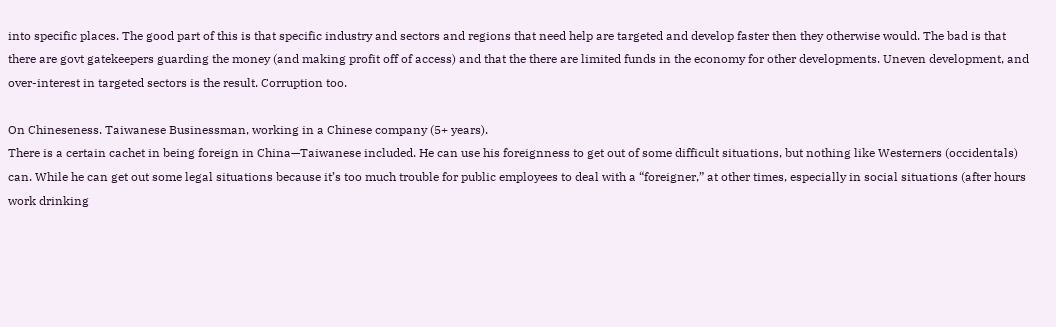into specific places. The good part of this is that specific industry and sectors and regions that need help are targeted and develop faster then they otherwise would. The bad is that there are govt gatekeepers guarding the money (and making profit off of access) and that the there are limited funds in the economy for other developments. Uneven development, and over-interest in targeted sectors is the result. Corruption too.

On Chineseness. Taiwanese Businessman, working in a Chinese company (5+ years).
There is a certain cachet in being foreign in China—Taiwanese included. He can use his foreignness to get out of some difficult situations, but nothing like Westerners (occidentals) can. While he can get out some legal situations because it’s too much trouble for public employees to deal with a “foreigner,” at other times, especially in social situations (after hours work drinking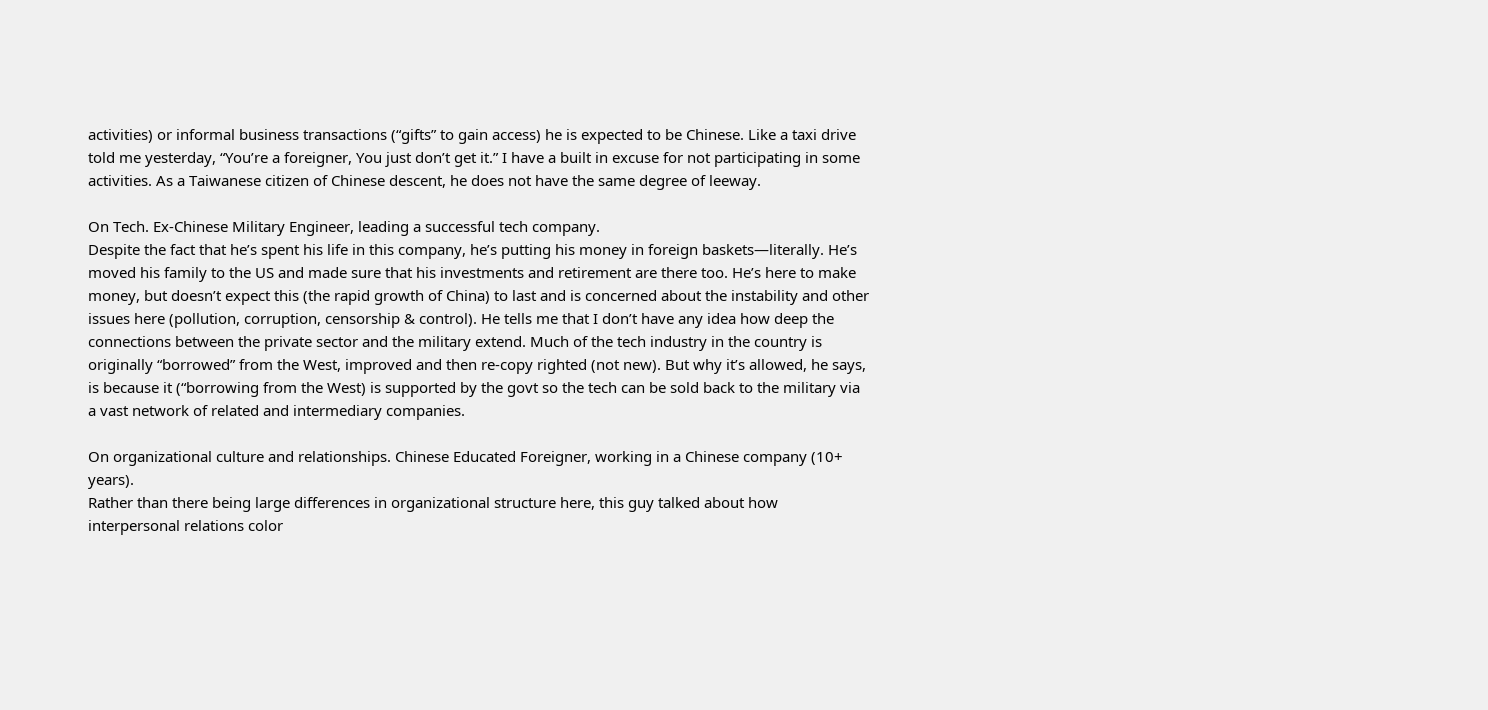activities) or informal business transactions (“gifts” to gain access) he is expected to be Chinese. Like a taxi drive told me yesterday, “You’re a foreigner, You just don’t get it.” I have a built in excuse for not participating in some activities. As a Taiwanese citizen of Chinese descent, he does not have the same degree of leeway.

On Tech. Ex-Chinese Military Engineer, leading a successful tech company.
Despite the fact that he’s spent his life in this company, he’s putting his money in foreign baskets—literally. He’s moved his family to the US and made sure that his investments and retirement are there too. He’s here to make money, but doesn’t expect this (the rapid growth of China) to last and is concerned about the instability and other issues here (pollution, corruption, censorship & control). He tells me that I don’t have any idea how deep the connections between the private sector and the military extend. Much of the tech industry in the country is originally “borrowed” from the West, improved and then re-copy righted (not new). But why it’s allowed, he says, is because it (“borrowing from the West) is supported by the govt so the tech can be sold back to the military via a vast network of related and intermediary companies.

On organizational culture and relationships. Chinese Educated Foreigner, working in a Chinese company (10+ years).
Rather than there being large differences in organizational structure here, this guy talked about how interpersonal relations color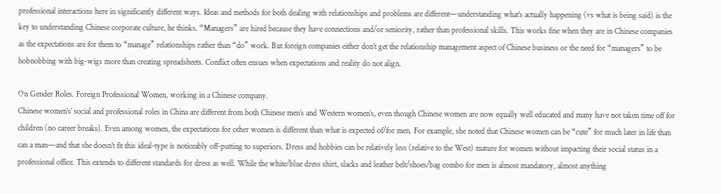professional interactions here in significantly different ways. Ideas and methods for both dealing with relationships and problems are different—understanding what’s actually happening (vs what is being said) is the key to understanding Chinese corporate culture, he thinks. “Managers” are hired because they have connections and/or seniority, rather than professional skills. This works fine when they are in Chinese companies as the expectations are for them to “manage” relationships rather than “do” work. But foreign companies either don’t get the relationship management aspect of Chinese business or the need for “managers” to be hobnobbing with big-wigs more than creating spreadsheets. Conflict often ensues when expectations and reality do not align.

On Gender Roles. Foreign Professional Women, working in a Chinese company.
Chinese women’s’ social and professional roles in China are different from both Chinese men’s and Western women’s, even though Chinese women are now equally well educated and many have not taken time off for children (no career breaks). Even among women, the expectations for other women is different than what is expected of/for men. For example, she noted that Chinese women can be “cute” for much later in life than can a man—and that she doesn’t fit this ideal-type is noticeably off-putting to superiors. Dress and hobbies can be relatively less (relative to the West) mature for women without impacting their social status in a professional office. This extends to different standards for dress as well. While the white/blue dress shirt, slacks and leather belt/shoes/bag combo for men is almost mandatory, almost anything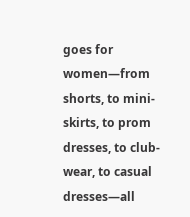goes for women—from shorts, to mini-skirts, to prom dresses, to club-wear, to casual dresses—all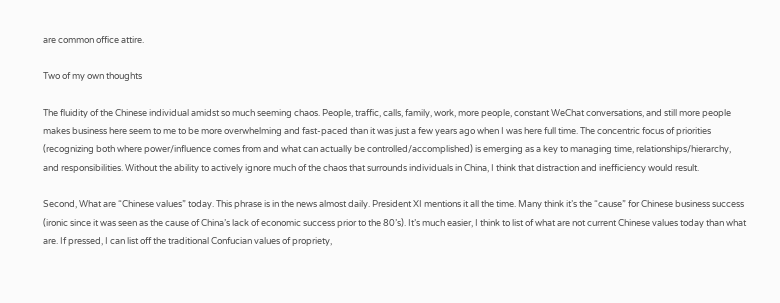are common office attire.

Two of my own thoughts

The fluidity of the Chinese individual amidst so much seeming chaos. People, traffic, calls, family, work, more people, constant WeChat conversations, and still more people makes business here seem to me to be more overwhelming and fast-paced than it was just a few years ago when I was here full time. The concentric focus of priorities (recognizing both where power/influence comes from and what can actually be controlled/accomplished) is emerging as a key to managing time, relationships/hierarchy, and responsibilities. Without the ability to actively ignore much of the chaos that surrounds individuals in China, I think that distraction and inefficiency would result.

Second, What are “Chinese values” today. This phrase is in the news almost daily. President XI mentions it all the time. Many think it’s the “cause” for Chinese business success (ironic since it was seen as the cause of China’s lack of economic success prior to the 80’s). It’s much easier, I think to list of what are not current Chinese values today than what are. If pressed, I can list off the traditional Confucian values of propriety,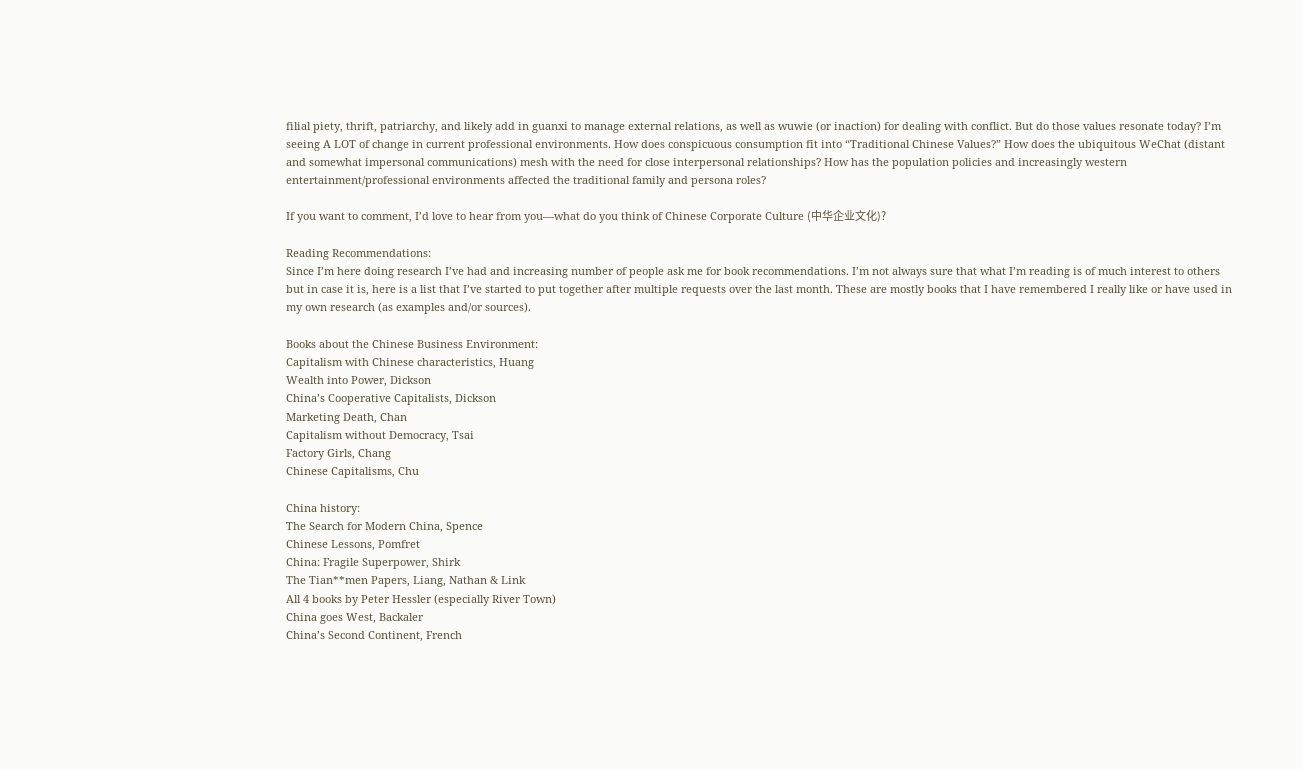filial piety, thrift, patriarchy, and likely add in guanxi to manage external relations, as well as wuwie (or inaction) for dealing with conflict. But do those values resonate today? I’m seeing A LOT of change in current professional environments. How does conspicuous consumption fit into “Traditional Chinese Values?” How does the ubiquitous WeChat (distant and somewhat impersonal communications) mesh with the need for close interpersonal relationships? How has the population policies and increasingly western entertainment/professional environments affected the traditional family and persona roles?

If you want to comment, I’d love to hear from you—what do you think of Chinese Corporate Culture (中华企业文化)?

Reading Recommendations:
Since I’m here doing research I’ve had and increasing number of people ask me for book recommendations. I’m not always sure that what I’m reading is of much interest to others but in case it is, here is a list that I’ve started to put together after multiple requests over the last month. These are mostly books that I have remembered I really like or have used in my own research (as examples and/or sources).

Books about the Chinese Business Environment:
Capitalism with Chinese characteristics, Huang
Wealth into Power, Dickson
China’s Cooperative Capitalists, Dickson
Marketing Death, Chan
Capitalism without Democracy, Tsai
Factory Girls, Chang
Chinese Capitalisms, Chu

China history:
The Search for Modern China, Spence
Chinese Lessons, Pomfret
China: Fragile Superpower, Shirk
The Tian**men Papers, Liang, Nathan & Link
All 4 books by Peter Hessler (especially River Town)
China goes West, Backaler
China’s Second Continent, French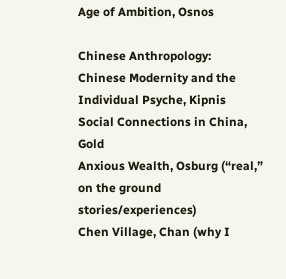Age of Ambition, Osnos

Chinese Anthropology:
Chinese Modernity and the Individual Psyche, Kipnis
Social Connections in China, Gold
Anxious Wealth, Osburg (“real,” on the ground stories/experiences)
Chen Village, Chan (why I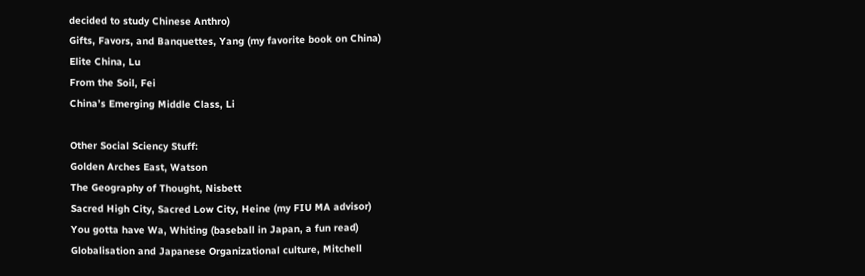decided to study Chinese Anthro)
Gifts, Favors, and Banquettes, Yang (my favorite book on China)
Elite China, Lu
From the Soil, Fei
China’s Emerging Middle Class, Li

Other Social Sciency Stuff:
Golden Arches East, Watson
The Geography of Thought, Nisbett
Sacred High City, Sacred Low City, Heine (my FIU MA advisor)
You gotta have Wa, Whiting (baseball in Japan, a fun read)
Globalisation and Japanese Organizational culture, Mitchell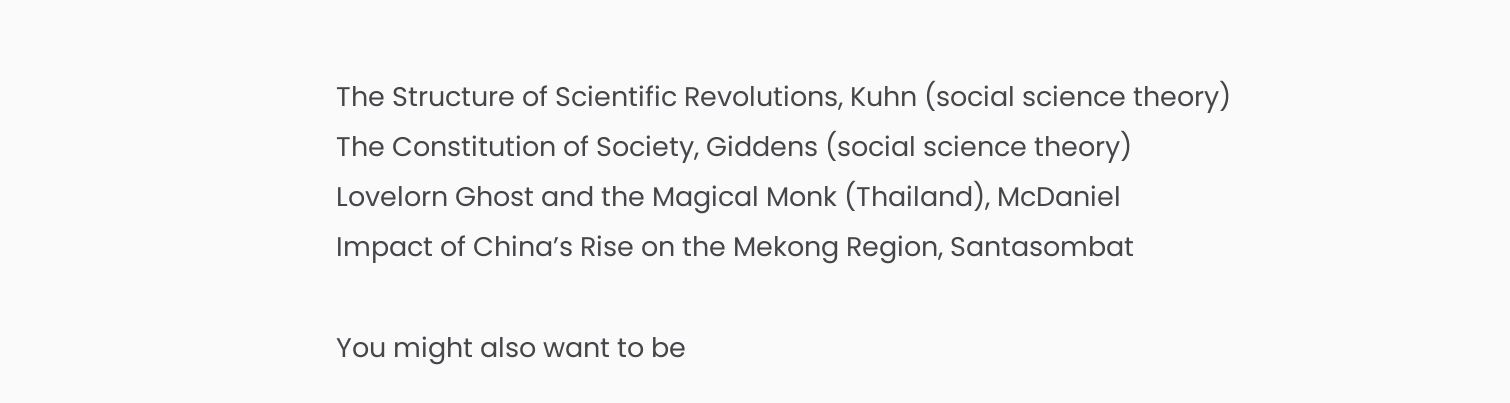The Structure of Scientific Revolutions, Kuhn (social science theory)
The Constitution of Society, Giddens (social science theory)
Lovelorn Ghost and the Magical Monk (Thailand), McDaniel
Impact of China’s Rise on the Mekong Region, Santasombat

You might also want to be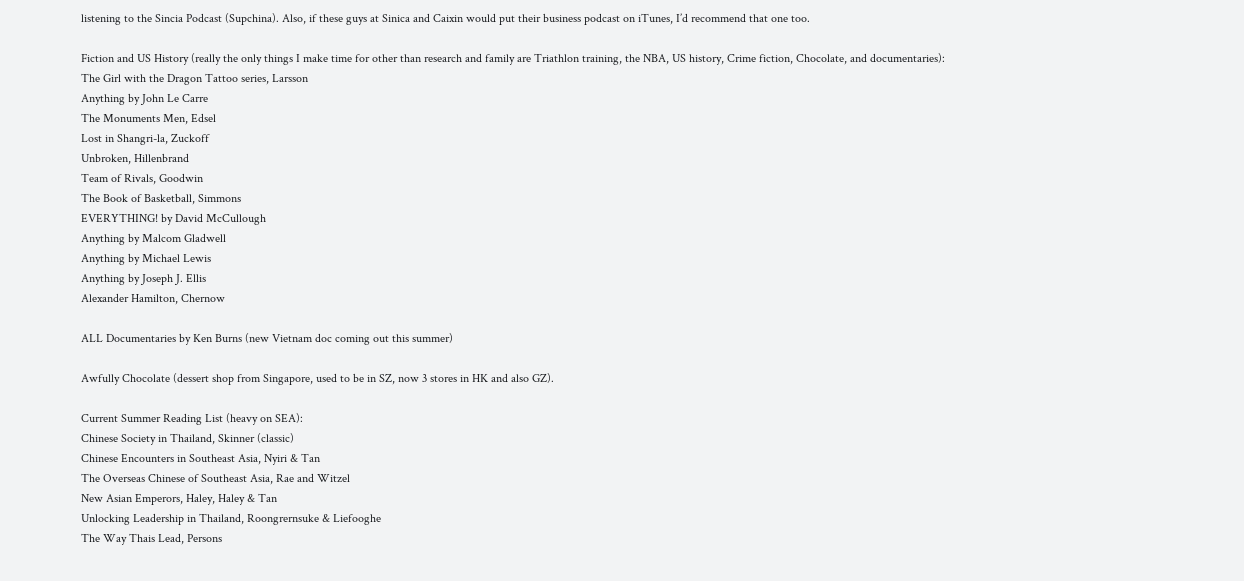listening to the Sincia Podcast (Supchina). Also, if these guys at Sinica and Caixin would put their business podcast on iTunes, I’d recommend that one too.

Fiction and US History (really the only things I make time for other than research and family are Triathlon training, the NBA, US history, Crime fiction, Chocolate, and documentaries):
The Girl with the Dragon Tattoo series, Larsson
Anything by John Le Carre
The Monuments Men, Edsel
Lost in Shangri-la, Zuckoff
Unbroken, Hillenbrand
Team of Rivals, Goodwin
The Book of Basketball, Simmons
EVERYTHING! by David McCullough
Anything by Malcom Gladwell
Anything by Michael Lewis
Anything by Joseph J. Ellis
Alexander Hamilton, Chernow

ALL Documentaries by Ken Burns (new Vietnam doc coming out this summer)

Awfully Chocolate (dessert shop from Singapore, used to be in SZ, now 3 stores in HK and also GZ).

Current Summer Reading List (heavy on SEA):
Chinese Society in Thailand, Skinner (classic)
Chinese Encounters in Southeast Asia, Nyiri & Tan
The Overseas Chinese of Southeast Asia, Rae and Witzel
New Asian Emperors, Haley, Haley & Tan
Unlocking Leadership in Thailand, Roongrernsuke & Liefooghe
The Way Thais Lead, Persons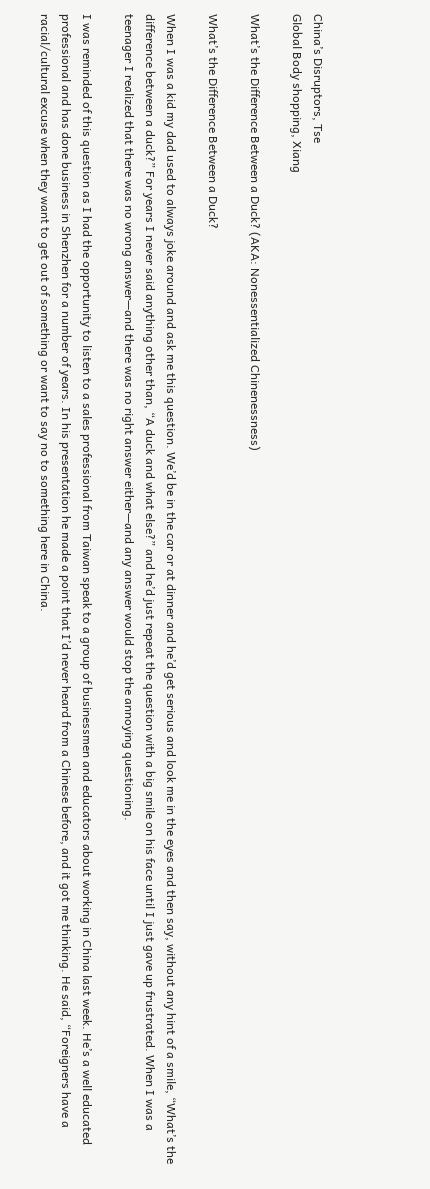China’s Disruptors, Tse
Global Body shopping, Xiang

What’s the Difference Between a Duck? (AKA: Nonessentialized Chinenessness)

What’s the Difference Between a Duck?

When I was a kid my dad used to always joke around and ask me this question. We’d be in the car or at dinner and he’d get serious and look me in the eyes and then say, without any hint of a smile, “What’s the difference between a duck?” For years I never said anything other than, “A duck and what else?” and he’d just repeat the question with a big smile on his face until I just gave up frustrated. When I was a teenager I realized that there was no wrong answer—and there was no right answer either—and any answer would stop the annoying questioning.

I was reminded of this question as I had the opportunity to listen to a sales professional from Taiwan speak to a group of businessmen and educators about working in China last week. He’s a well educated professional and has done business in Shenzhen for a number of years. In his presentation he made a point that I’d never heard from a Chinese before, and it got me thinking. He said, “Foreigners have a racial/cultural excuse when they want to get out of something or want to say no to something here in China.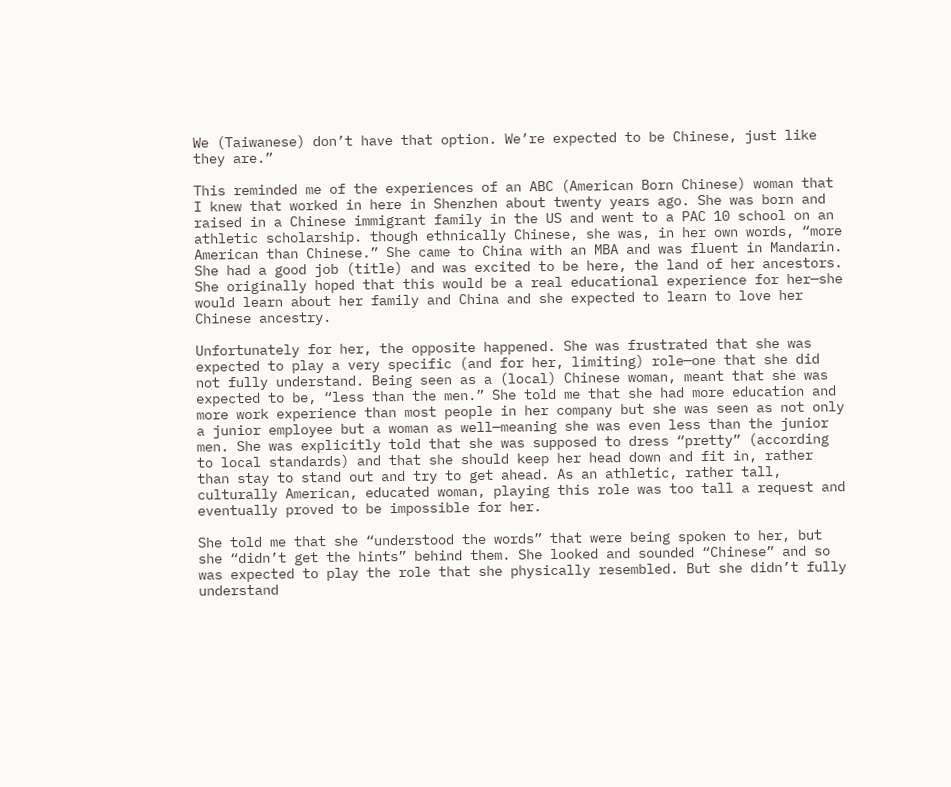We (Taiwanese) don’t have that option. We’re expected to be Chinese, just like they are.”

This reminded me of the experiences of an ABC (American Born Chinese) woman that I knew that worked in here in Shenzhen about twenty years ago. She was born and raised in a Chinese immigrant family in the US and went to a PAC 10 school on an athletic scholarship. though ethnically Chinese, she was, in her own words, “more American than Chinese.” She came to China with an MBA and was fluent in Mandarin. She had a good job (title) and was excited to be here, the land of her ancestors. She originally hoped that this would be a real educational experience for her—she would learn about her family and China and she expected to learn to love her Chinese ancestry.

Unfortunately for her, the opposite happened. She was frustrated that she was expected to play a very specific (and for her, limiting) role—one that she did not fully understand. Being seen as a (local) Chinese woman, meant that she was expected to be, “less than the men.” She told me that she had more education and more work experience than most people in her company but she was seen as not only a junior employee but a woman as well—meaning she was even less than the junior men. She was explicitly told that she was supposed to dress “pretty” (according to local standards) and that she should keep her head down and fit in, rather than stay to stand out and try to get ahead. As an athletic, rather tall, culturally American, educated woman, playing this role was too tall a request and eventually proved to be impossible for her.

She told me that she “understood the words” that were being spoken to her, but she “didn’t get the hints” behind them. She looked and sounded “Chinese” and so was expected to play the role that she physically resembled. But she didn’t fully understand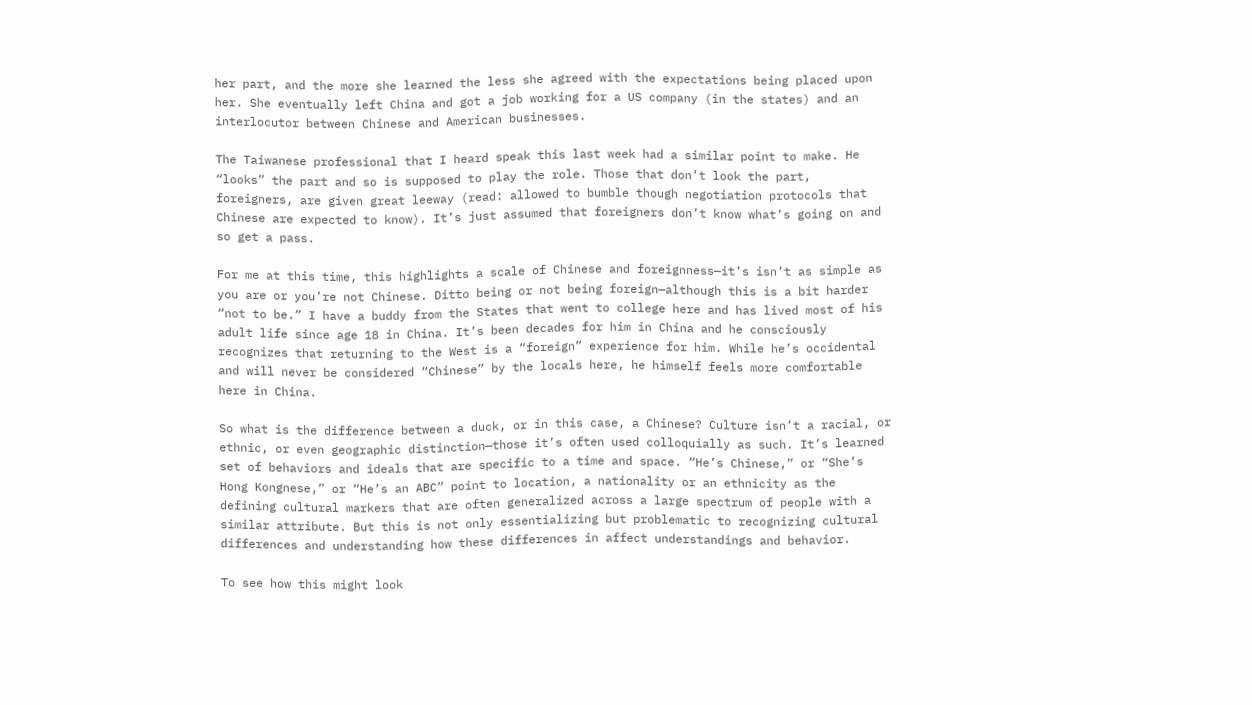her part, and the more she learned the less she agreed with the expectations being placed upon her. She eventually left China and got a job working for a US company (in the states) and an interlocutor between Chinese and American businesses.

The Taiwanese professional that I heard speak this last week had a similar point to make. He “looks” the part and so is supposed to play the role. Those that don’t look the part, foreigners, are given great leeway (read: allowed to bumble though negotiation protocols that Chinese are expected to know). It’s just assumed that foreigners don’t know what’s going on and so get a pass.

For me at this time, this highlights a scale of Chinese and foreignness—it’s isn’t as simple as you are or you’re not Chinese. Ditto being or not being foreign—although this is a bit harder “not to be.” I have a buddy from the States that went to college here and has lived most of his adult life since age 18 in China. It’s been decades for him in China and he consciously recognizes that returning to the West is a “foreign” experience for him. While he’s occidental and will never be considered “Chinese” by the locals here, he himself feels more comfortable here in China.

So what is the difference between a duck, or in this case, a Chinese? Culture isn’t a racial, or ethnic, or even geographic distinction—those it’s often used colloquially as such. It’s learned set of behaviors and ideals that are specific to a time and space. “He’s Chinese,” or “She’s Hong Kongnese,” or “He’s an ABC” point to location, a nationality or an ethnicity as the defining cultural markers that are often generalized across a large spectrum of people with a similar attribute. But this is not only essentializing but problematic to recognizing cultural differences and understanding how these differences in affect understandings and behavior.

To see how this might look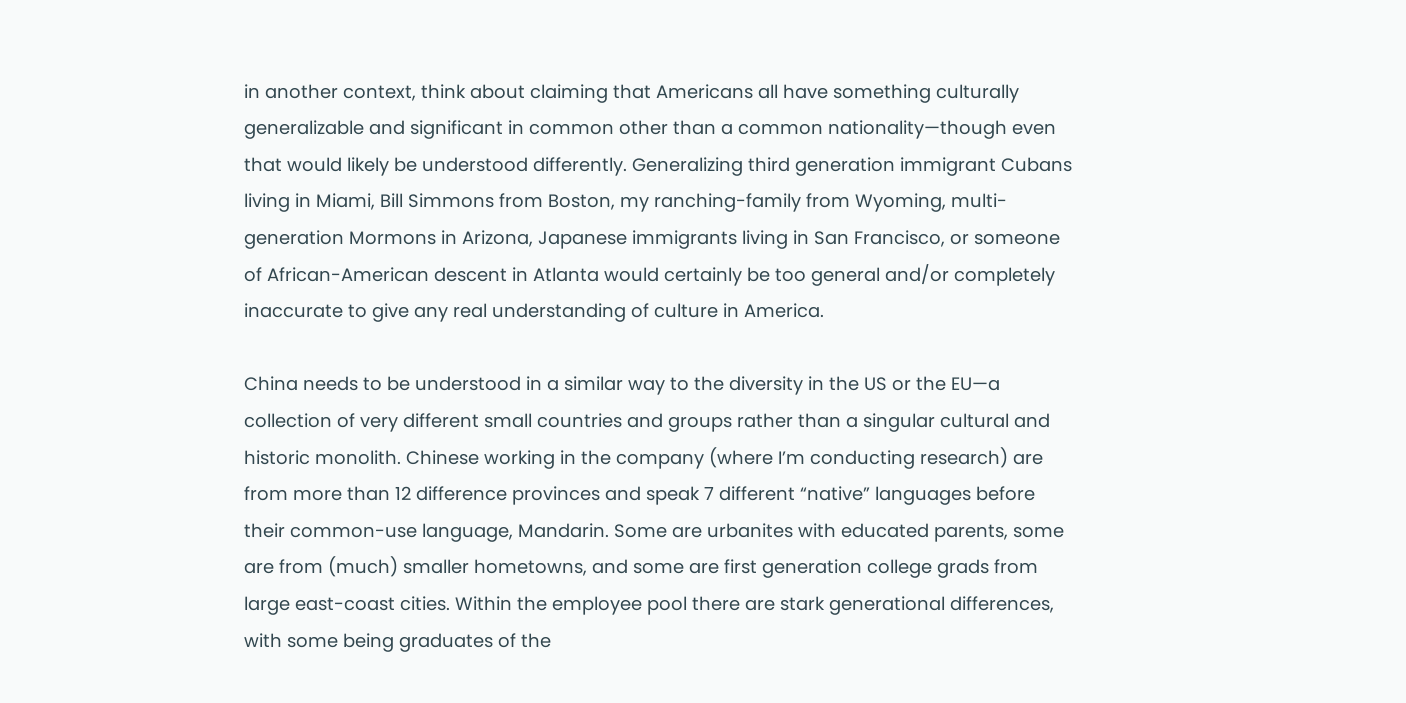in another context, think about claiming that Americans all have something culturally generalizable and significant in common other than a common nationality—though even that would likely be understood differently. Generalizing third generation immigrant Cubans living in Miami, Bill Simmons from Boston, my ranching-family from Wyoming, multi-generation Mormons in Arizona, Japanese immigrants living in San Francisco, or someone of African-American descent in Atlanta would certainly be too general and/or completely inaccurate to give any real understanding of culture in America.

China needs to be understood in a similar way to the diversity in the US or the EU—a collection of very different small countries and groups rather than a singular cultural and historic monolith. Chinese working in the company (where I’m conducting research) are from more than 12 difference provinces and speak 7 different “native” languages before their common-use language, Mandarin. Some are urbanites with educated parents, some are from (much) smaller hometowns, and some are first generation college grads from large east-coast cities. Within the employee pool there are stark generational differences, with some being graduates of the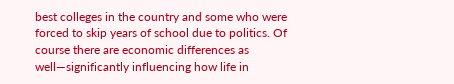best colleges in the country and some who were forced to skip years of school due to politics. Of course there are economic differences as well—significantly influencing how life in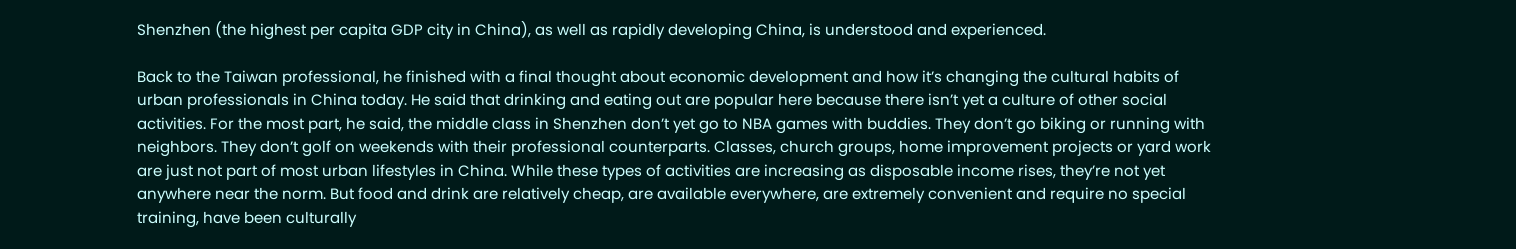Shenzhen (the highest per capita GDP city in China), as well as rapidly developing China, is understood and experienced.

Back to the Taiwan professional, he finished with a final thought about economic development and how it’s changing the cultural habits of urban professionals in China today. He said that drinking and eating out are popular here because there isn’t yet a culture of other social activities. For the most part, he said, the middle class in Shenzhen don’t yet go to NBA games with buddies. They don’t go biking or running with neighbors. They don’t golf on weekends with their professional counterparts. Classes, church groups, home improvement projects or yard work are just not part of most urban lifestyles in China. While these types of activities are increasing as disposable income rises, they’re not yet anywhere near the norm. But food and drink are relatively cheap, are available everywhere, are extremely convenient and require no special training, have been culturally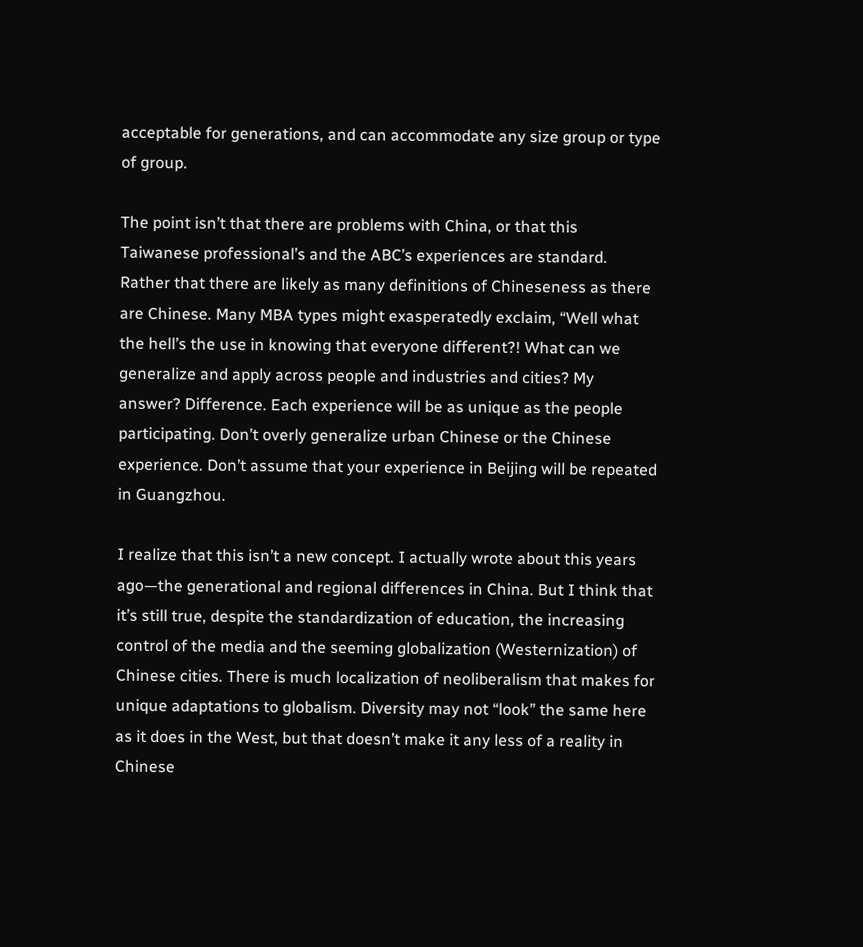acceptable for generations, and can accommodate any size group or type of group.

The point isn’t that there are problems with China, or that this Taiwanese professional’s and the ABC’s experiences are standard. Rather that there are likely as many definitions of Chineseness as there are Chinese. Many MBA types might exasperatedly exclaim, “Well what the hell’s the use in knowing that everyone different?! What can we generalize and apply across people and industries and cities? My answer? Difference. Each experience will be as unique as the people participating. Don’t overly generalize urban Chinese or the Chinese experience. Don’t assume that your experience in Beijing will be repeated in Guangzhou.

I realize that this isn’t a new concept. I actually wrote about this years ago—the generational and regional differences in China. But I think that it’s still true, despite the standardization of education, the increasing control of the media and the seeming globalization (Westernization) of Chinese cities. There is much localization of neoliberalism that makes for unique adaptations to globalism. Diversity may not “look” the same here as it does in the West, but that doesn’t make it any less of a reality in Chinese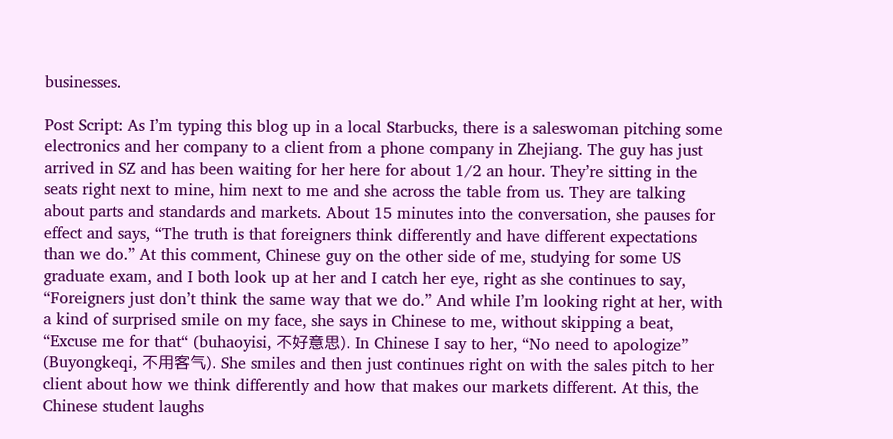businesses.

Post Script: As I’m typing this blog up in a local Starbucks, there is a saleswoman pitching some electronics and her company to a client from a phone company in Zhejiang. The guy has just arrived in SZ and has been waiting for her here for about 1/2 an hour. They’re sitting in the seats right next to mine, him next to me and she across the table from us. They are talking about parts and standards and markets. About 15 minutes into the conversation, she pauses for effect and says, “The truth is that foreigners think differently and have different expectations than we do.” At this comment, Chinese guy on the other side of me, studying for some US graduate exam, and I both look up at her and I catch her eye, right as she continues to say, “Foreigners just don’t think the same way that we do.” And while I’m looking right at her, with a kind of surprised smile on my face, she says in Chinese to me, without skipping a beat, “Excuse me for that“ (buhaoyisi, 不好意思). In Chinese I say to her, “No need to apologize” (Buyongkeqi, 不用客气). She smiles and then just continues right on with the sales pitch to her client about how we think differently and how that makes our markets different. At this, the Chinese student laughs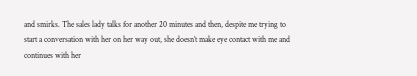and smirks. The sales lady talks for another 20 minutes and then, despite me trying to start a conversation with her on her way out, she doesn’t make eye contact with me and continues with her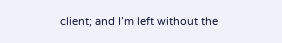client; and I’m left without the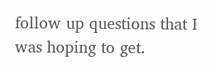follow up questions that I was hoping to get.